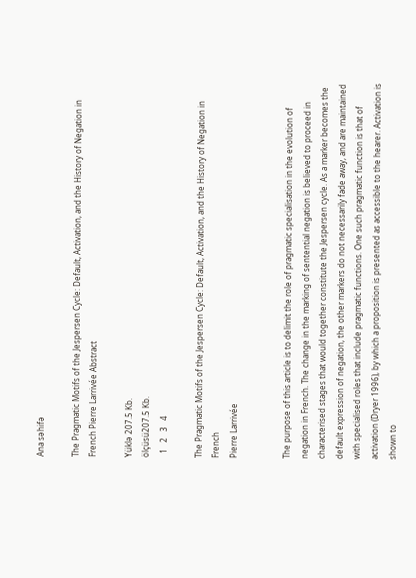Ana səhifə

The Pragmatic Motifs of the Jespersen Cycle: Default, Activation, and the History of Negation in French Pierre Larrivée Abstract

Yüklə 207.5 Kb.
ölçüsü207.5 Kb.
  1   2   3   4

The Pragmatic Motifs of the Jespersen Cycle: Default, Activation, and the History of Negation in French
Pierre Larrivée


The purpose of this article is to delimit the role of pragmatic specialisation in the evolution of negation in French. The change in the marking of sentential negation is believed to proceed in characterised stages that would together constitute the Jespersen cycle. As a marker becomes the default expression of negation, the other markers do not necessarily fade away, and are maintained with specialised roles that include pragmatic functions. One such pragmatic function is that of activation (Dryer 1996), by which a proposition is presented as accessible to the hearer. Activation is shown to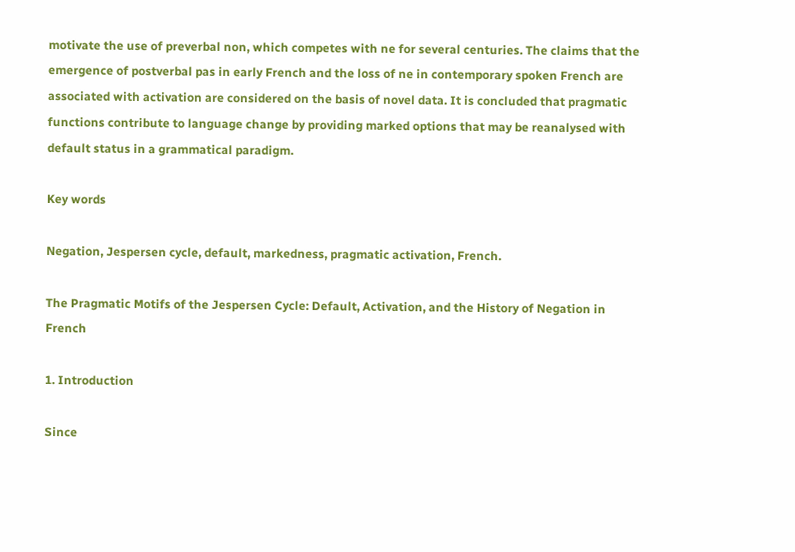motivate the use of preverbal non, which competes with ne for several centuries. The claims that the emergence of postverbal pas in early French and the loss of ne in contemporary spoken French are associated with activation are considered on the basis of novel data. It is concluded that pragmatic functions contribute to language change by providing marked options that may be reanalysed with default status in a grammatical paradigm.

Key words

Negation, Jespersen cycle, default, markedness, pragmatic activation, French.

The Pragmatic Motifs of the Jespersen Cycle: Default, Activation, and the History of Negation in French

1. Introduction

Since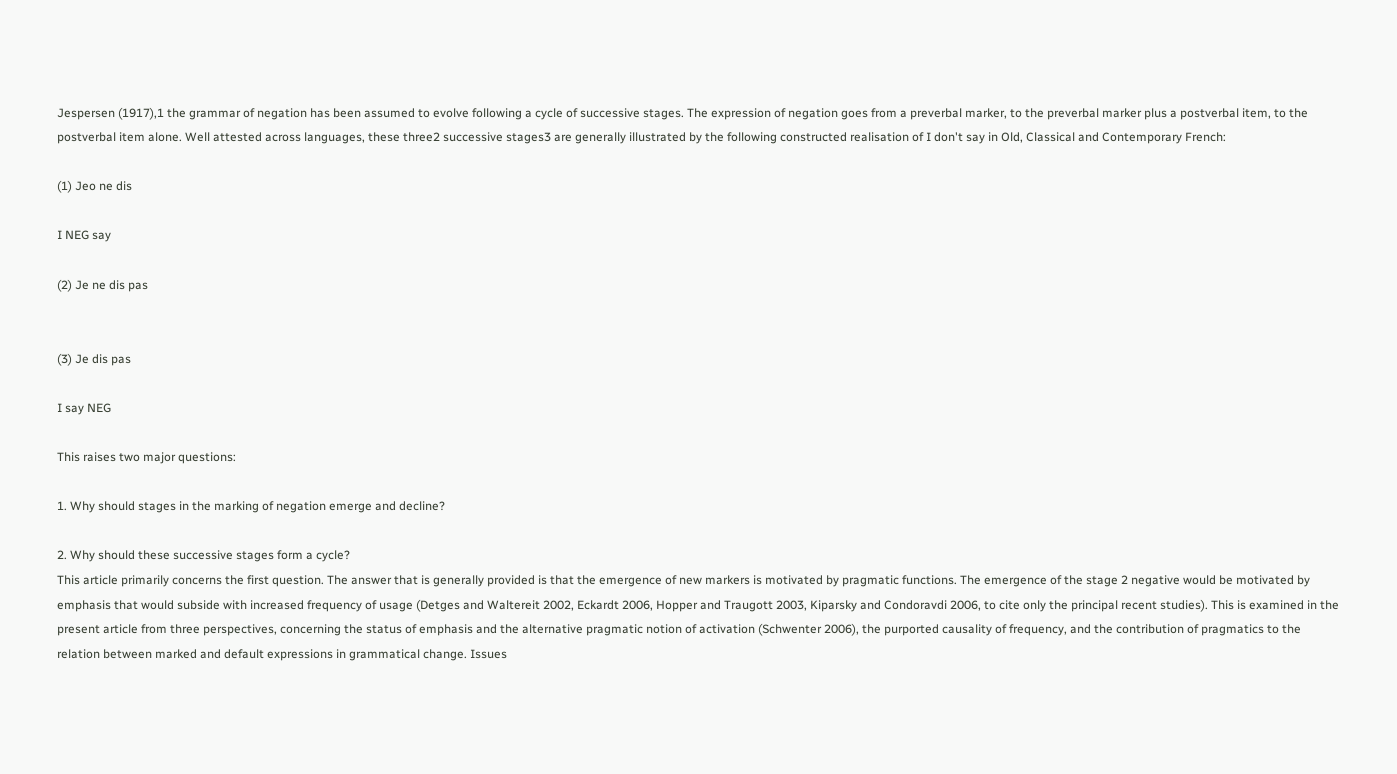Jespersen (1917),1 the grammar of negation has been assumed to evolve following a cycle of successive stages. The expression of negation goes from a preverbal marker, to the preverbal marker plus a postverbal item, to the postverbal item alone. Well attested across languages, these three2 successive stages3 are generally illustrated by the following constructed realisation of I don't say in Old, Classical and Contemporary French:

(1) Jeo ne dis

I NEG say

(2) Je ne dis pas


(3) Je dis pas

I say NEG

This raises two major questions:

1. Why should stages in the marking of negation emerge and decline?

2. Why should these successive stages form a cycle?
This article primarily concerns the first question. The answer that is generally provided is that the emergence of new markers is motivated by pragmatic functions. The emergence of the stage 2 negative would be motivated by emphasis that would subside with increased frequency of usage (Detges and Waltereit 2002, Eckardt 2006, Hopper and Traugott 2003, Kiparsky and Condoravdi 2006, to cite only the principal recent studies). This is examined in the present article from three perspectives, concerning the status of emphasis and the alternative pragmatic notion of activation (Schwenter 2006), the purported causality of frequency, and the contribution of pragmatics to the relation between marked and default expressions in grammatical change. Issues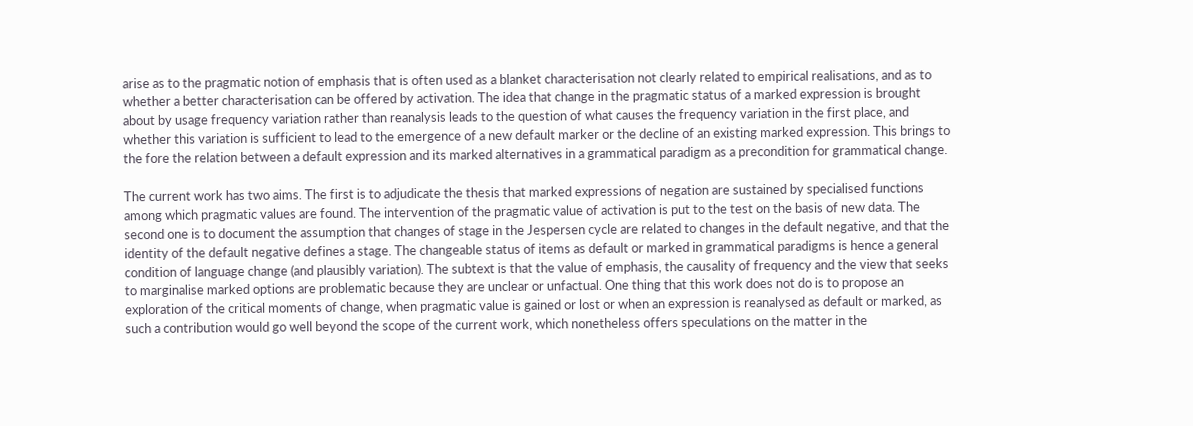arise as to the pragmatic notion of emphasis that is often used as a blanket characterisation not clearly related to empirical realisations, and as to whether a better characterisation can be offered by activation. The idea that change in the pragmatic status of a marked expression is brought about by usage frequency variation rather than reanalysis leads to the question of what causes the frequency variation in the first place, and whether this variation is sufficient to lead to the emergence of a new default marker or the decline of an existing marked expression. This brings to the fore the relation between a default expression and its marked alternatives in a grammatical paradigm as a precondition for grammatical change.

The current work has two aims. The first is to adjudicate the thesis that marked expressions of negation are sustained by specialised functions among which pragmatic values are found. The intervention of the pragmatic value of activation is put to the test on the basis of new data. The second one is to document the assumption that changes of stage in the Jespersen cycle are related to changes in the default negative, and that the identity of the default negative defines a stage. The changeable status of items as default or marked in grammatical paradigms is hence a general condition of language change (and plausibly variation). The subtext is that the value of emphasis, the causality of frequency and the view that seeks to marginalise marked options are problematic because they are unclear or unfactual. One thing that this work does not do is to propose an exploration of the critical moments of change, when pragmatic value is gained or lost or when an expression is reanalysed as default or marked, as such a contribution would go well beyond the scope of the current work, which nonetheless offers speculations on the matter in the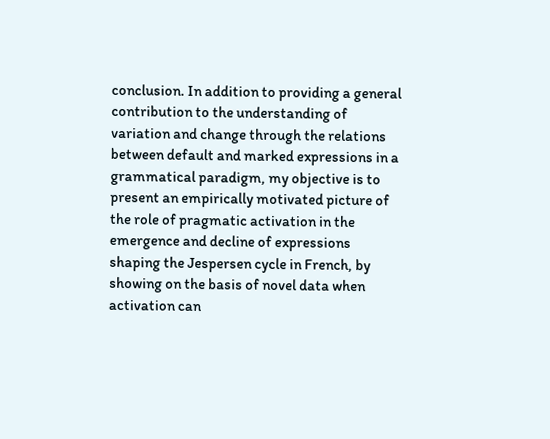conclusion. In addition to providing a general contribution to the understanding of variation and change through the relations between default and marked expressions in a grammatical paradigm, my objective is to present an empirically motivated picture of the role of pragmatic activation in the emergence and decline of expressions shaping the Jespersen cycle in French, by showing on the basis of novel data when activation can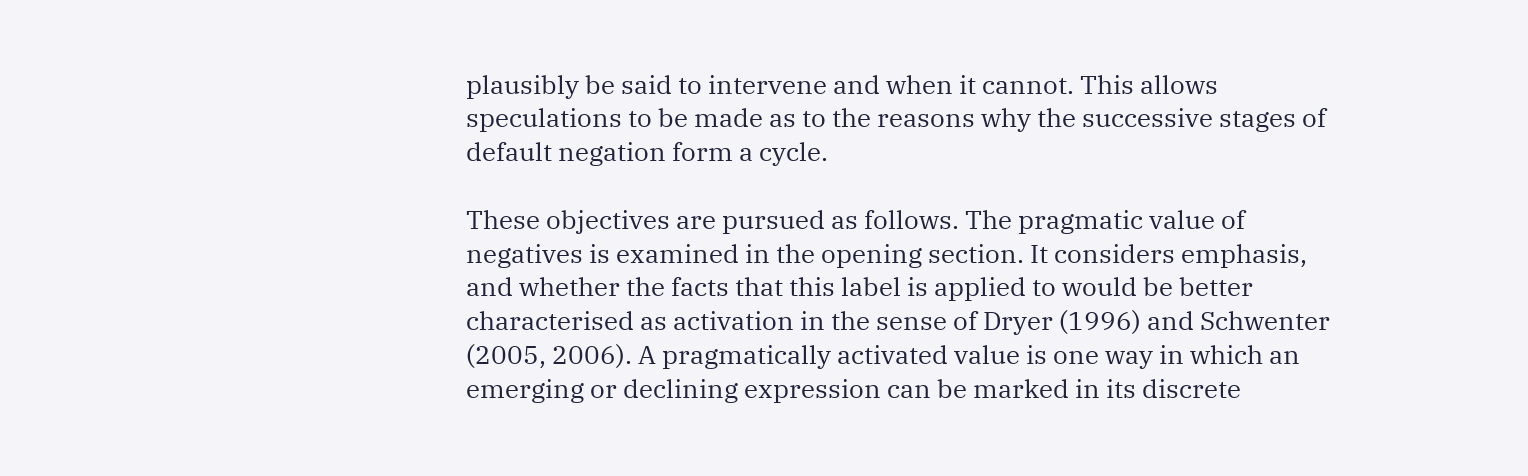plausibly be said to intervene and when it cannot. This allows speculations to be made as to the reasons why the successive stages of default negation form a cycle.

These objectives are pursued as follows. The pragmatic value of negatives is examined in the opening section. It considers emphasis, and whether the facts that this label is applied to would be better characterised as activation in the sense of Dryer (1996) and Schwenter (2005, 2006). A pragmatically activated value is one way in which an emerging or declining expression can be marked in its discrete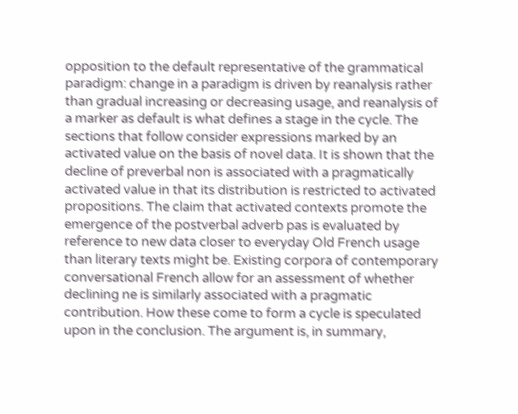opposition to the default representative of the grammatical paradigm: change in a paradigm is driven by reanalysis rather than gradual increasing or decreasing usage, and reanalysis of a marker as default is what defines a stage in the cycle. The sections that follow consider expressions marked by an activated value on the basis of novel data. It is shown that the decline of preverbal non is associated with a pragmatically activated value in that its distribution is restricted to activated propositions. The claim that activated contexts promote the emergence of the postverbal adverb pas is evaluated by reference to new data closer to everyday Old French usage than literary texts might be. Existing corpora of contemporary conversational French allow for an assessment of whether declining ne is similarly associated with a pragmatic contribution. How these come to form a cycle is speculated upon in the conclusion. The argument is, in summary,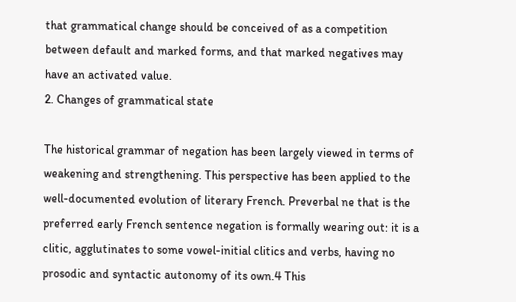that grammatical change should be conceived of as a competition between default and marked forms, and that marked negatives may have an activated value.
2. Changes of grammatical state

The historical grammar of negation has been largely viewed in terms of weakening and strengthening. This perspective has been applied to the well-documented evolution of literary French. Preverbal ne that is the preferred early French sentence negation is formally wearing out: it is a clitic, agglutinates to some vowel-initial clitics and verbs, having no prosodic and syntactic autonomy of its own.4 This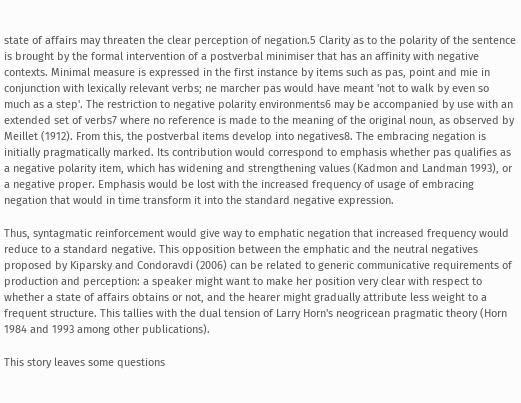state of affairs may threaten the clear perception of negation.5 Clarity as to the polarity of the sentence is brought by the formal intervention of a postverbal minimiser that has an affinity with negative contexts. Minimal measure is expressed in the first instance by items such as pas, point and mie in conjunction with lexically relevant verbs; ne marcher pas would have meant 'not to walk by even so much as a step'. The restriction to negative polarity environments6 may be accompanied by use with an extended set of verbs7 where no reference is made to the meaning of the original noun, as observed by Meillet (1912). From this, the postverbal items develop into negatives8. The embracing negation is initially pragmatically marked. Its contribution would correspond to emphasis whether pas qualifies as a negative polarity item, which has widening and strengthening values (Kadmon and Landman 1993), or a negative proper. Emphasis would be lost with the increased frequency of usage of embracing negation that would in time transform it into the standard negative expression.

Thus, syntagmatic reinforcement would give way to emphatic negation that increased frequency would reduce to a standard negative. This opposition between the emphatic and the neutral negatives proposed by Kiparsky and Condoravdi (2006) can be related to generic communicative requirements of production and perception: a speaker might want to make her position very clear with respect to whether a state of affairs obtains or not, and the hearer might gradually attribute less weight to a frequent structure. This tallies with the dual tension of Larry Horn's neogricean pragmatic theory (Horn 1984 and 1993 among other publications).

This story leaves some questions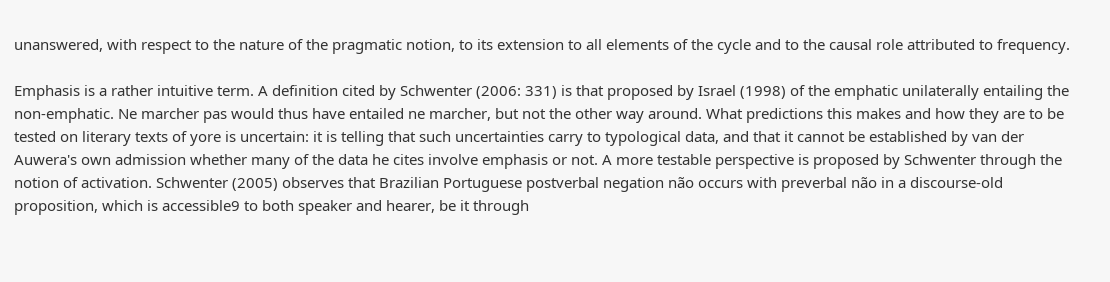unanswered, with respect to the nature of the pragmatic notion, to its extension to all elements of the cycle and to the causal role attributed to frequency.

Emphasis is a rather intuitive term. A definition cited by Schwenter (2006: 331) is that proposed by Israel (1998) of the emphatic unilaterally entailing the non-emphatic. Ne marcher pas would thus have entailed ne marcher, but not the other way around. What predictions this makes and how they are to be tested on literary texts of yore is uncertain: it is telling that such uncertainties carry to typological data, and that it cannot be established by van der Auwera's own admission whether many of the data he cites involve emphasis or not. A more testable perspective is proposed by Schwenter through the notion of activation. Schwenter (2005) observes that Brazilian Portuguese postverbal negation não occurs with preverbal não in a discourse-old proposition, which is accessible9 to both speaker and hearer, be it through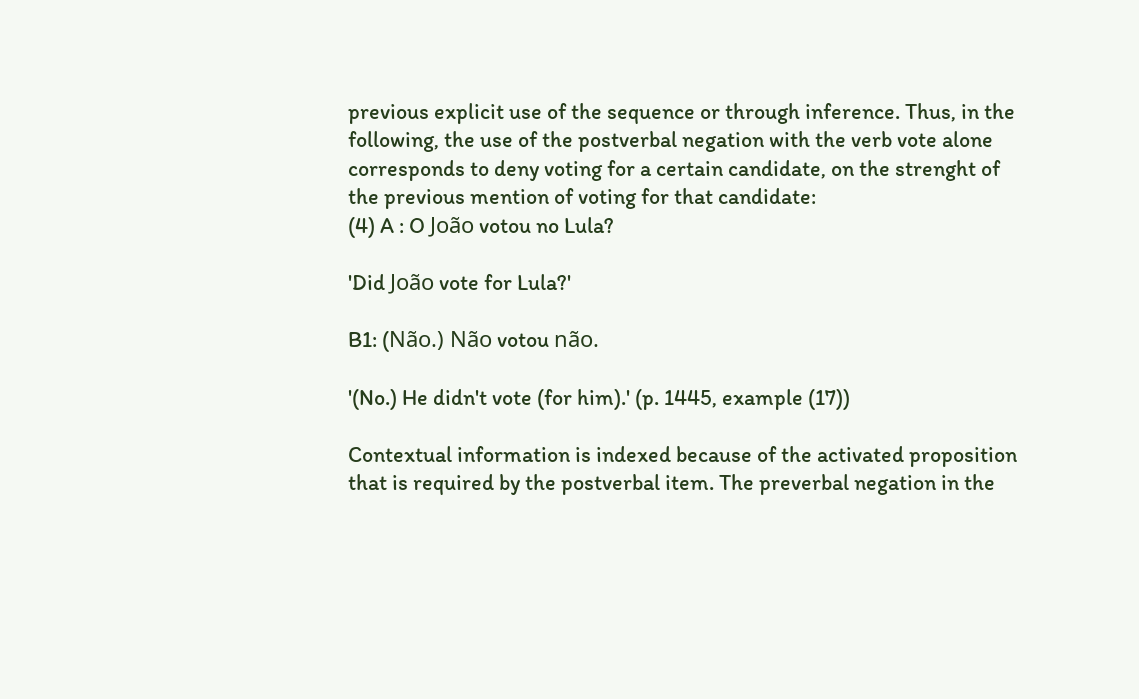previous explicit use of the sequence or through inference. Thus, in the following, the use of the postverbal negation with the verb vote alone corresponds to deny voting for a certain candidate, on the strenght of the previous mention of voting for that candidate:
(4) A : O João votou no Lula?

'Did João vote for Lula?'

B1: (Não.) Não votou não.

'(No.) He didn't vote (for him).' (p. 1445, example (17))

Contextual information is indexed because of the activated proposition that is required by the postverbal item. The preverbal negation in the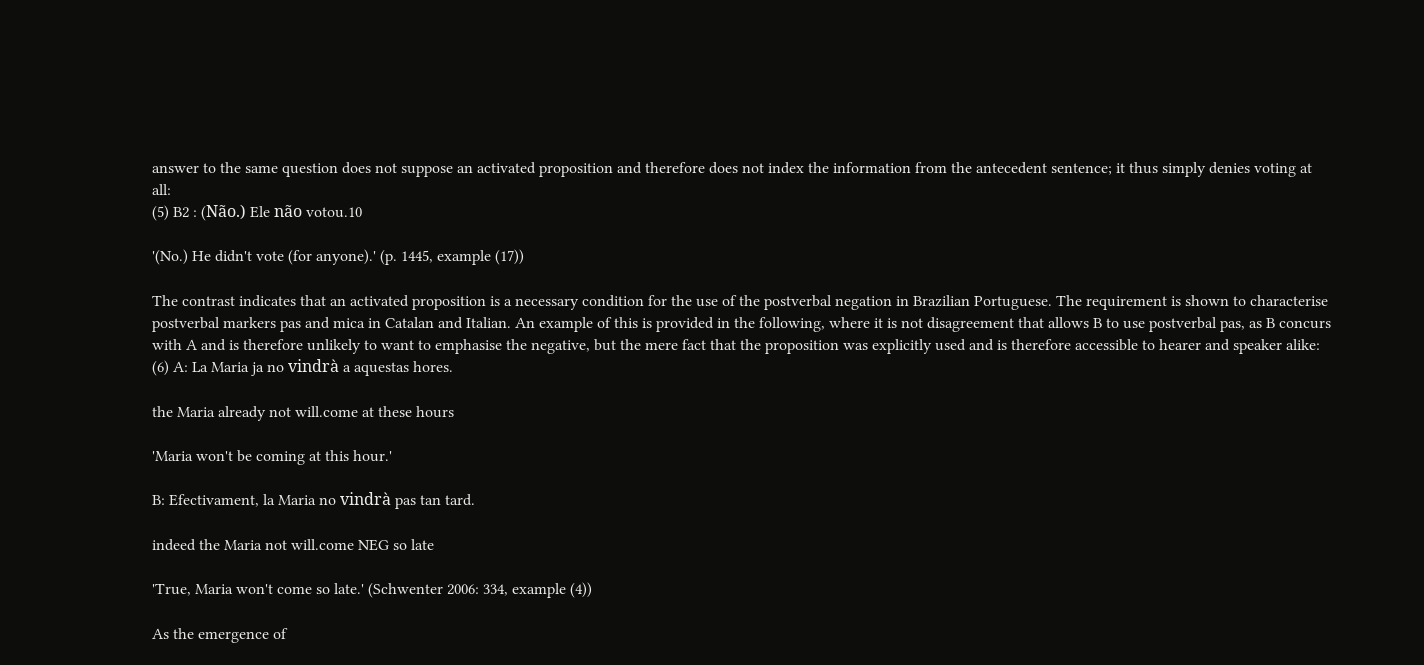answer to the same question does not suppose an activated proposition and therefore does not index the information from the antecedent sentence; it thus simply denies voting at all:
(5) B2 : (Não.) Ele não votou.10

'(No.) He didn't vote (for anyone).' (p. 1445, example (17))

The contrast indicates that an activated proposition is a necessary condition for the use of the postverbal negation in Brazilian Portuguese. The requirement is shown to characterise postverbal markers pas and mica in Catalan and Italian. An example of this is provided in the following, where it is not disagreement that allows B to use postverbal pas, as B concurs with A and is therefore unlikely to want to emphasise the negative, but the mere fact that the proposition was explicitly used and is therefore accessible to hearer and speaker alike:
(6) A: La Maria ja no vindrà a aquestas hores.

the Maria already not will.come at these hours

'Maria won't be coming at this hour.'

B: Efectivament, la Maria no vindrà pas tan tard.

indeed the Maria not will.come NEG so late

'True, Maria won't come so late.' (Schwenter 2006: 334, example (4))

As the emergence of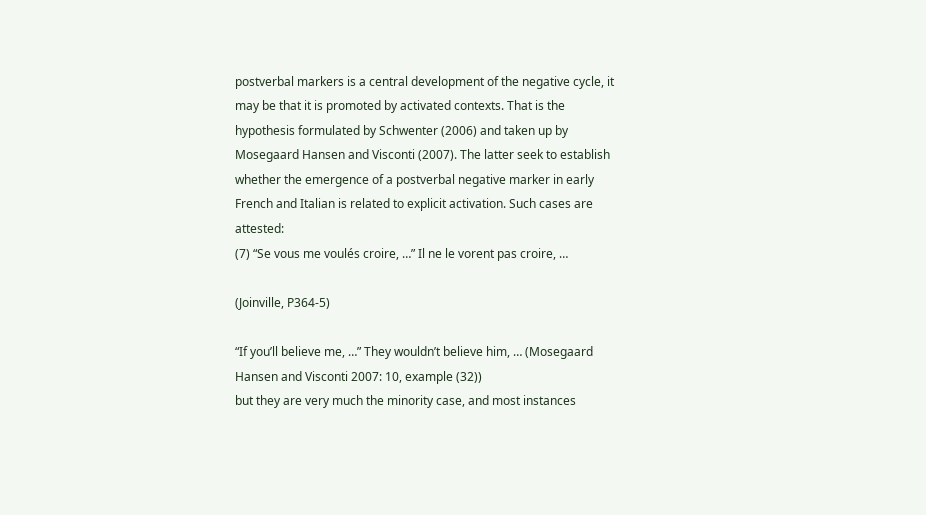postverbal markers is a central development of the negative cycle, it may be that it is promoted by activated contexts. That is the hypothesis formulated by Schwenter (2006) and taken up by Mosegaard Hansen and Visconti (2007). The latter seek to establish whether the emergence of a postverbal negative marker in early French and Italian is related to explicit activation. Such cases are attested:
(7) “Se vous me voulés croire, …” Il ne le vorent pas croire, …

(Joinville, P364-5)

“If you’ll believe me, …” They wouldn’t believe him, … (Mosegaard Hansen and Visconti 2007: 10, example (32))
but they are very much the minority case, and most instances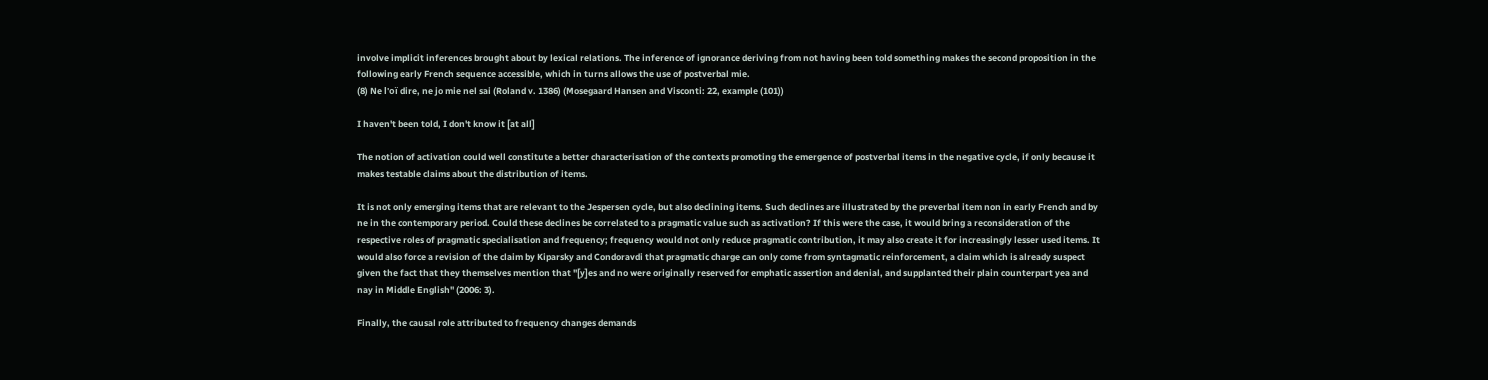involve implicit inferences brought about by lexical relations. The inference of ignorance deriving from not having been told something makes the second proposition in the following early French sequence accessible, which in turns allows the use of postverbal mie.
(8) Ne l'oï dire, ne jo mie nel sai (Roland v. 1386) (Mosegaard Hansen and Visconti: 22, example (101))

I haven't been told, I don't know it [at all]

The notion of activation could well constitute a better characterisation of the contexts promoting the emergence of postverbal items in the negative cycle, if only because it makes testable claims about the distribution of items.

It is not only emerging items that are relevant to the Jespersen cycle, but also declining items. Such declines are illustrated by the preverbal item non in early French and by ne in the contemporary period. Could these declines be correlated to a pragmatic value such as activation? If this were the case, it would bring a reconsideration of the respective roles of pragmatic specialisation and frequency; frequency would not only reduce pragmatic contribution, it may also create it for increasingly lesser used items. It would also force a revision of the claim by Kiparsky and Condoravdi that pragmatic charge can only come from syntagmatic reinforcement, a claim which is already suspect given the fact that they themselves mention that "[y]es and no were originally reserved for emphatic assertion and denial, and supplanted their plain counterpart yea and nay in Middle English" (2006: 3).

Finally, the causal role attributed to frequency changes demands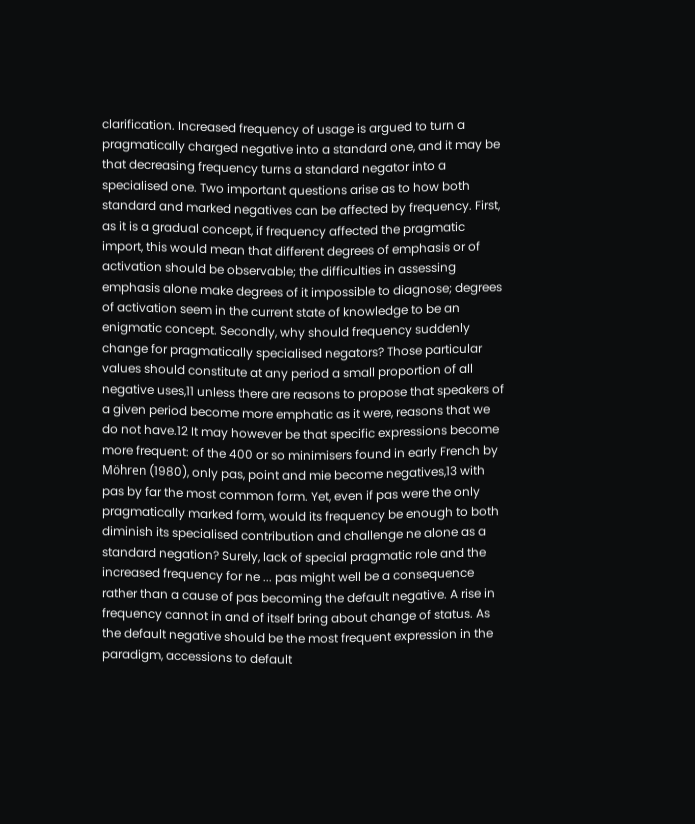clarification. Increased frequency of usage is argued to turn a pragmatically charged negative into a standard one, and it may be that decreasing frequency turns a standard negator into a specialised one. Two important questions arise as to how both standard and marked negatives can be affected by frequency. First, as it is a gradual concept, if frequency affected the pragmatic import, this would mean that different degrees of emphasis or of activation should be observable; the difficulties in assessing emphasis alone make degrees of it impossible to diagnose; degrees of activation seem in the current state of knowledge to be an enigmatic concept. Secondly, why should frequency suddenly change for pragmatically specialised negators? Those particular values should constitute at any period a small proportion of all negative uses,11 unless there are reasons to propose that speakers of a given period become more emphatic as it were, reasons that we do not have.12 It may however be that specific expressions become more frequent: of the 400 or so minimisers found in early French by Möhren (1980), only pas, point and mie become negatives,13 with pas by far the most common form. Yet, even if pas were the only pragmatically marked form, would its frequency be enough to both diminish its specialised contribution and challenge ne alone as a standard negation? Surely, lack of special pragmatic role and the increased frequency for ne ... pas might well be a consequence rather than a cause of pas becoming the default negative. A rise in frequency cannot in and of itself bring about change of status. As the default negative should be the most frequent expression in the paradigm, accessions to default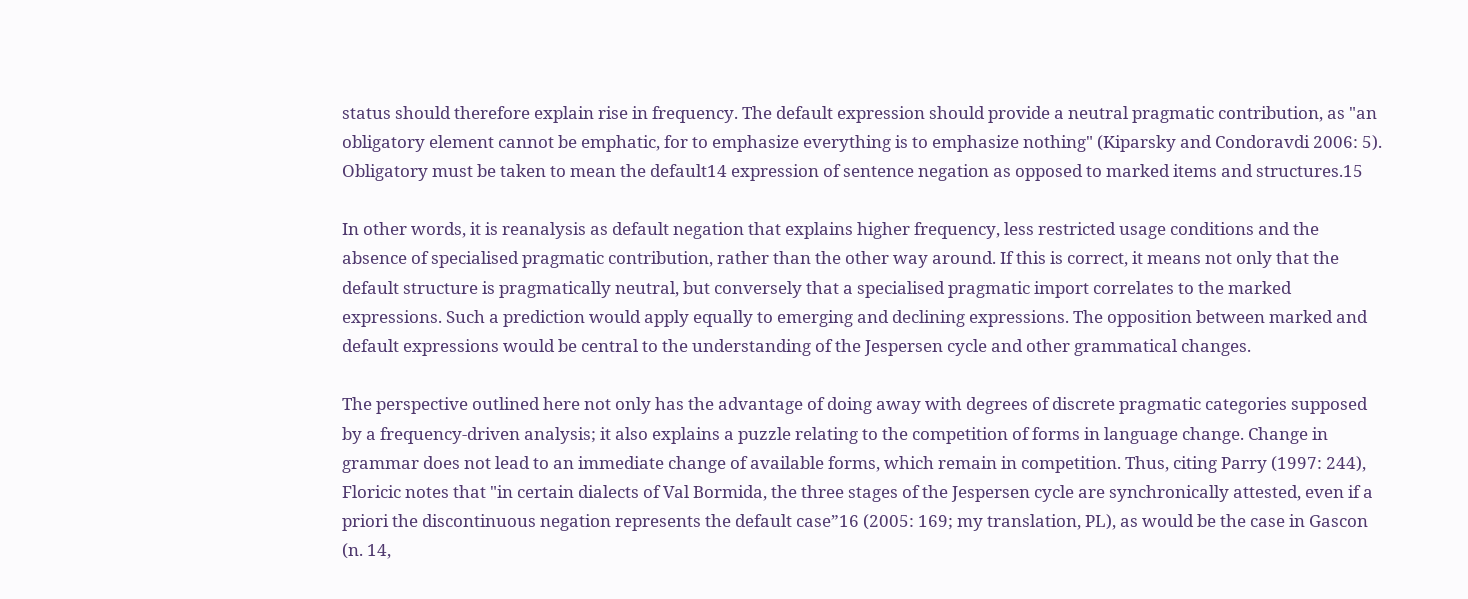status should therefore explain rise in frequency. The default expression should provide a neutral pragmatic contribution, as "an obligatory element cannot be emphatic, for to emphasize everything is to emphasize nothing" (Kiparsky and Condoravdi 2006: 5). Obligatory must be taken to mean the default14 expression of sentence negation as opposed to marked items and structures.15

In other words, it is reanalysis as default negation that explains higher frequency, less restricted usage conditions and the absence of specialised pragmatic contribution, rather than the other way around. If this is correct, it means not only that the default structure is pragmatically neutral, but conversely that a specialised pragmatic import correlates to the marked expressions. Such a prediction would apply equally to emerging and declining expressions. The opposition between marked and default expressions would be central to the understanding of the Jespersen cycle and other grammatical changes.

The perspective outlined here not only has the advantage of doing away with degrees of discrete pragmatic categories supposed by a frequency-driven analysis; it also explains a puzzle relating to the competition of forms in language change. Change in grammar does not lead to an immediate change of available forms, which remain in competition. Thus, citing Parry (1997: 244), Floricic notes that "in certain dialects of Val Bormida, the three stages of the Jespersen cycle are synchronically attested, even if a priori the discontinuous negation represents the default case”16 (2005: 169; my translation, PL), as would be the case in Gascon (n. 14,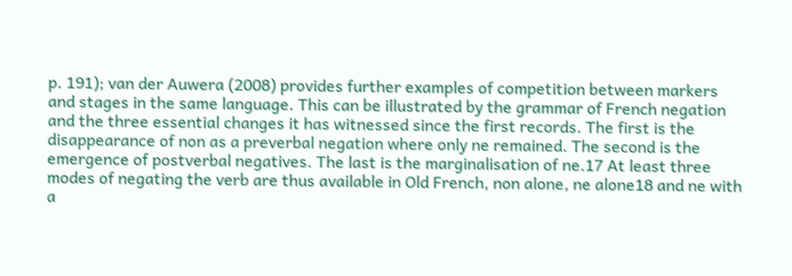p. 191); van der Auwera (2008) provides further examples of competition between markers and stages in the same language. This can be illustrated by the grammar of French negation and the three essential changes it has witnessed since the first records. The first is the disappearance of non as a preverbal negation where only ne remained. The second is the emergence of postverbal negatives. The last is the marginalisation of ne.17 At least three modes of negating the verb are thus available in Old French, non alone, ne alone18 and ne with a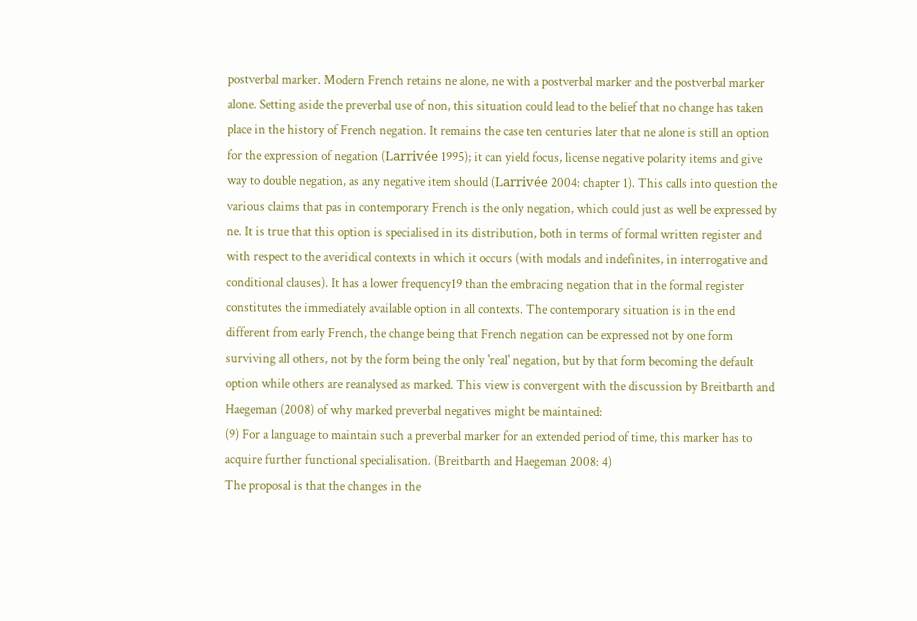postverbal marker. Modern French retains ne alone, ne with a postverbal marker and the postverbal marker alone. Setting aside the preverbal use of non, this situation could lead to the belief that no change has taken place in the history of French negation. It remains the case ten centuries later that ne alone is still an option for the expression of negation (Larrivée 1995); it can yield focus, license negative polarity items and give way to double negation, as any negative item should (Larrivée 2004: chapter 1). This calls into question the various claims that pas in contemporary French is the only negation, which could just as well be expressed by ne. It is true that this option is specialised in its distribution, both in terms of formal written register and with respect to the averidical contexts in which it occurs (with modals and indefinites, in interrogative and conditional clauses). It has a lower frequency19 than the embracing negation that in the formal register constitutes the immediately available option in all contexts. The contemporary situation is in the end different from early French, the change being that French negation can be expressed not by one form surviving all others, not by the form being the only 'real' negation, but by that form becoming the default option while others are reanalysed as marked. This view is convergent with the discussion by Breitbarth and Haegeman (2008) of why marked preverbal negatives might be maintained:
(9) For a language to maintain such a preverbal marker for an extended period of time, this marker has to acquire further functional specialisation. (Breitbarth and Haegeman 2008: 4)
The proposal is that the changes in the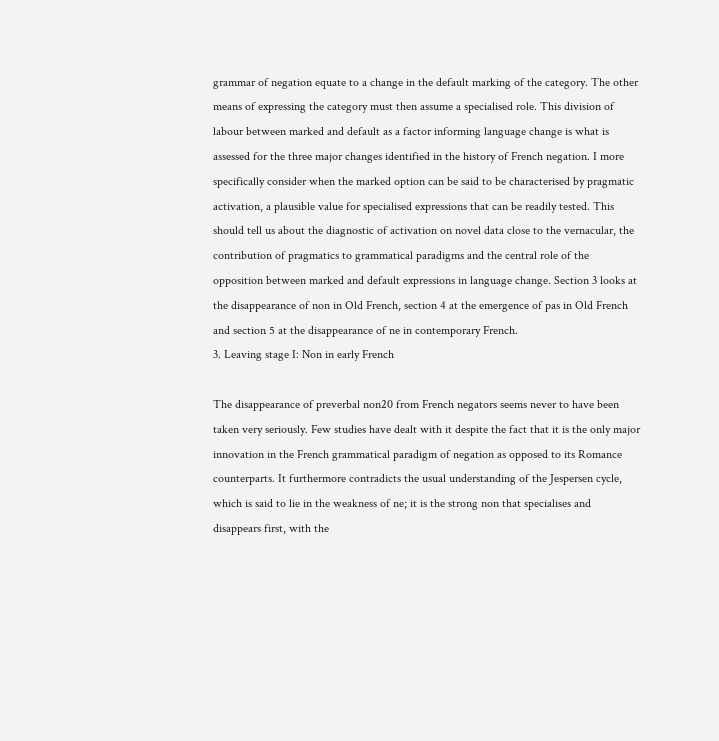grammar of negation equate to a change in the default marking of the category. The other means of expressing the category must then assume a specialised role. This division of labour between marked and default as a factor informing language change is what is assessed for the three major changes identified in the history of French negation. I more specifically consider when the marked option can be said to be characterised by pragmatic activation, a plausible value for specialised expressions that can be readily tested. This should tell us about the diagnostic of activation on novel data close to the vernacular, the contribution of pragmatics to grammatical paradigms and the central role of the opposition between marked and default expressions in language change. Section 3 looks at the disappearance of non in Old French, section 4 at the emergence of pas in Old French and section 5 at the disappearance of ne in contemporary French.
3. Leaving stage I: Non in early French

The disappearance of preverbal non20 from French negators seems never to have been taken very seriously. Few studies have dealt with it despite the fact that it is the only major innovation in the French grammatical paradigm of negation as opposed to its Romance counterparts. It furthermore contradicts the usual understanding of the Jespersen cycle, which is said to lie in the weakness of ne; it is the strong non that specialises and disappears first, with the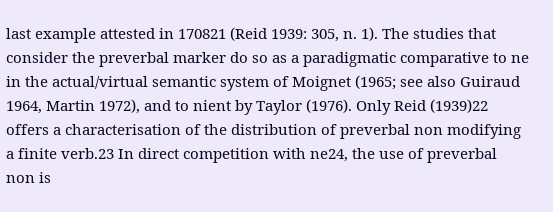last example attested in 170821 (Reid 1939: 305, n. 1). The studies that consider the preverbal marker do so as a paradigmatic comparative to ne in the actual/virtual semantic system of Moignet (1965; see also Guiraud 1964, Martin 1972), and to nient by Taylor (1976). Only Reid (1939)22 offers a characterisation of the distribution of preverbal non modifying a finite verb.23 In direct competition with ne24, the use of preverbal non is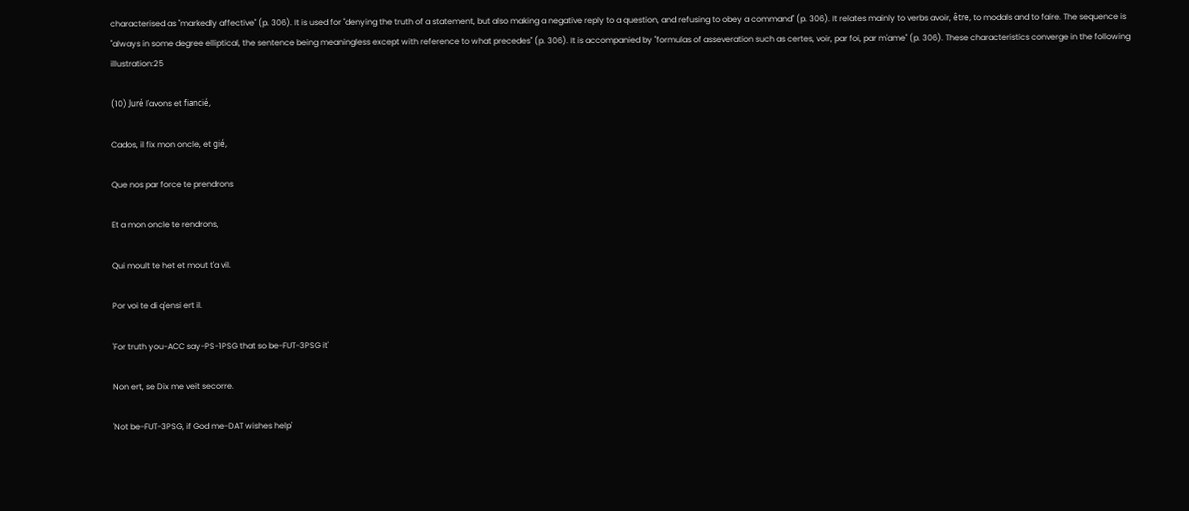characterised as "markedly affective" (p. 306). It is used for "denying the truth of a statement, but also making a negative reply to a question, and refusing to obey a command" (p. 306). It relates mainly to verbs avoir, être, to modals and to faire. The sequence is "always in some degree elliptical, the sentence being meaningless except with reference to what precedes" (p. 306). It is accompanied by "formulas of asseveration such as certes, voir, par foi, par m'ame" (p. 306). These characteristics converge in the following illustration:25

(10) Juré l'avons et fiancié,

Cados, il fix mon oncle, et gié,

Que nos par force te prendrons

Et a mon oncle te rendrons,

Qui moult te het et mout t'a vil.

Por voi te di q'ensi ert il.

'For truth you-ACC say-PS-1PSG that so be-FUT-3PSG it'

Non ert, se Dix me veit secorre.

'Not be-FUT-3PSG, if God me-DAT wishes help'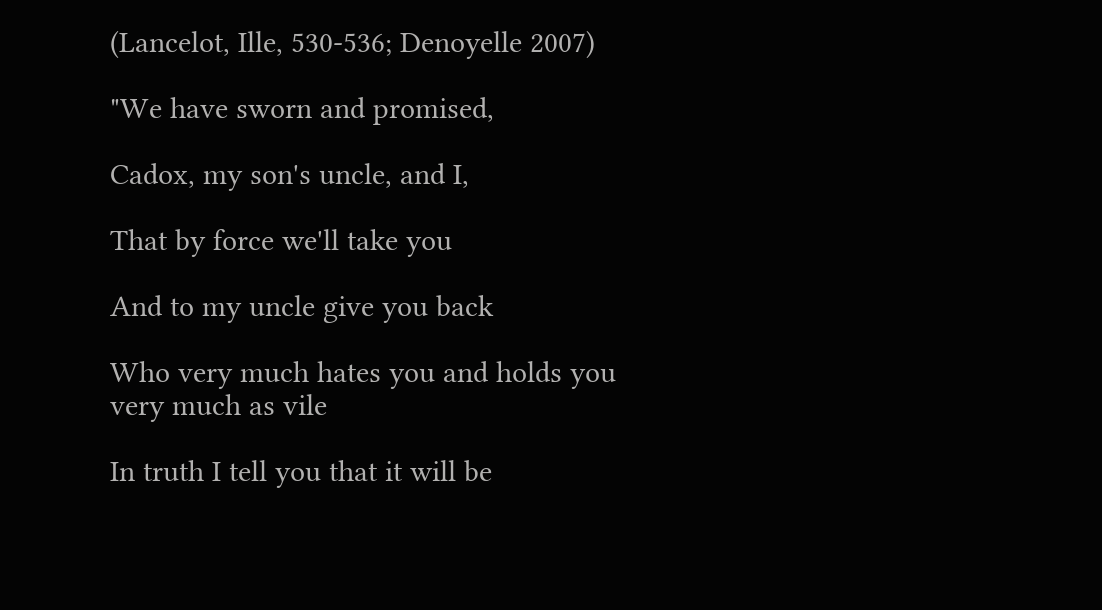(Lancelot, Ille, 530-536; Denoyelle 2007)

"We have sworn and promised,

Cadox, my son's uncle, and I,

That by force we'll take you

And to my uncle give you back

Who very much hates you and holds you very much as vile

In truth I tell you that it will be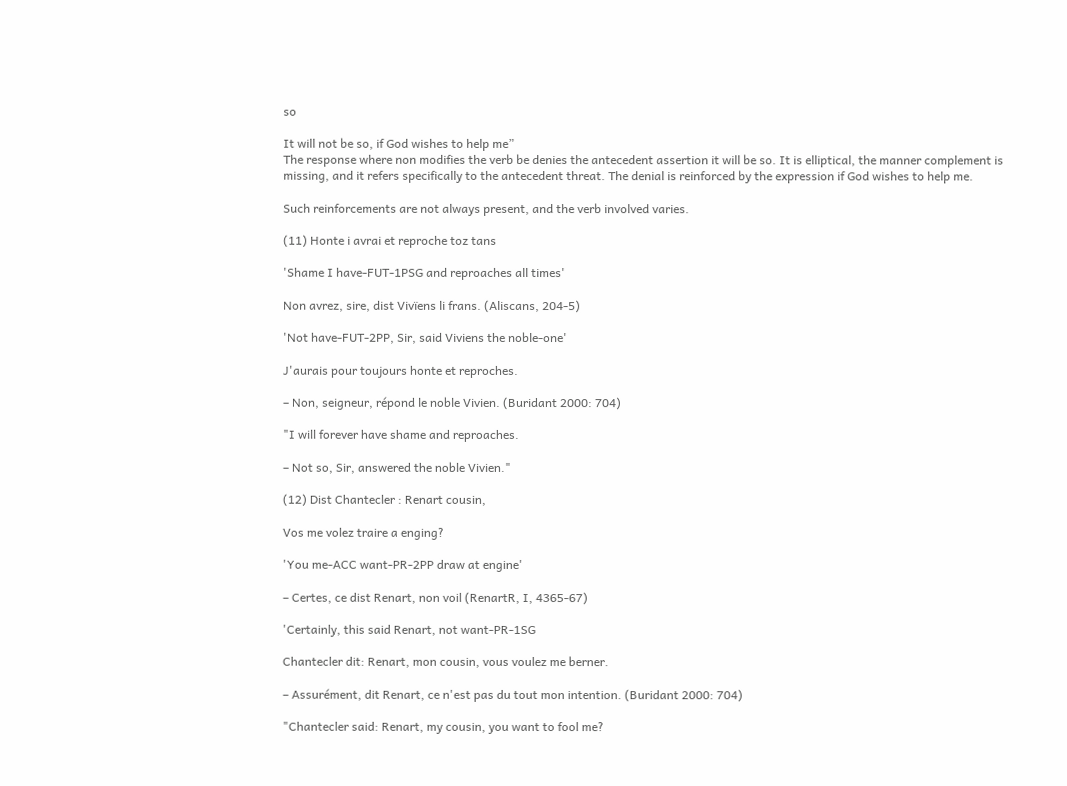so

It will not be so, if God wishes to help me”
The response where non modifies the verb be denies the antecedent assertion it will be so. It is elliptical, the manner complement is missing, and it refers specifically to the antecedent threat. The denial is reinforced by the expression if God wishes to help me.

Such reinforcements are not always present, and the verb involved varies.

(11) Honte i avrai et reproche toz tans

'Shame I have-FUT-1PSG and reproaches all times'

Non avrez, sire, dist Vivïens li frans. (Aliscans, 204-5)

'Not have-FUT-2PP, Sir, said Viviens the noble-one'

J'aurais pour toujours honte et reproches.

– Non, seigneur, répond le noble Vivien. (Buridant 2000: 704)

"I will forever have shame and reproaches.

– Not so, Sir, answered the noble Vivien."

(12) Dist Chantecler : Renart cousin,

Vos me volez traire a enging?

'You me-ACC want-PR-2PP draw at engine'

– Certes, ce dist Renart, non voil (RenartR, I, 4365-67)

'Certainly, this said Renart, not want-PR-1SG

Chantecler dit: Renart, mon cousin, vous voulez me berner.

– Assurément, dit Renart, ce n'est pas du tout mon intention. (Buridant 2000: 704)

"Chantecler said: Renart, my cousin, you want to fool me?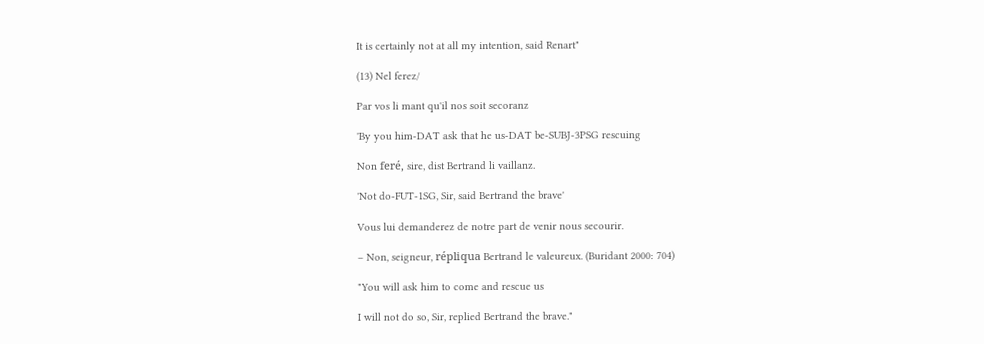It is certainly not at all my intention, said Renart"

(13) Nel ferez/

Par vos li mant qu'il nos soit secoranz

'By you him-DAT ask that he us-DAT be-SUBJ-3PSG rescuing

Non feré, sire, dist Bertrand li vaillanz.

'Not do-FUT-1SG, Sir, said Bertrand the brave'

Vous lui demanderez de notre part de venir nous secourir.

– Non, seigneur, répliqua Bertrand le valeureux. (Buridant 2000: 704)

"You will ask him to come and rescue us

I will not do so, Sir, replied Bertrand the brave."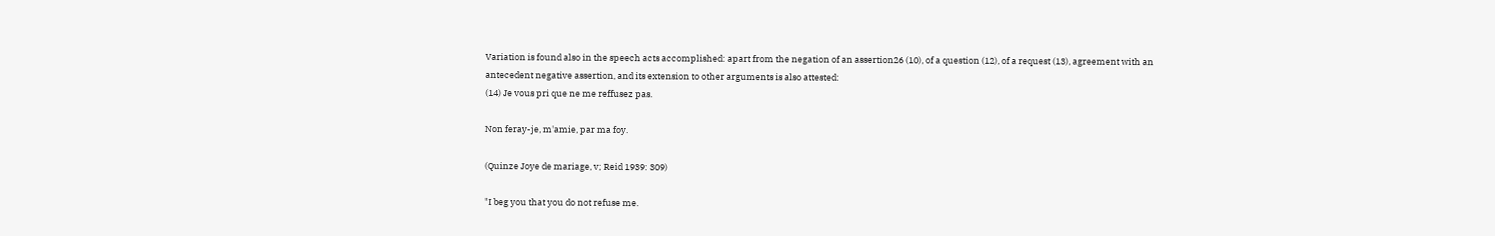Variation is found also in the speech acts accomplished: apart from the negation of an assertion26 (10), of a question (12), of a request (13), agreement with an antecedent negative assertion, and its extension to other arguments is also attested:
(14) Je vous pri que ne me reffusez pas.

Non feray-je, m'amie, par ma foy.

(Quinze Joye de mariage, v; Reid 1939: 309)

"I beg you that you do not refuse me.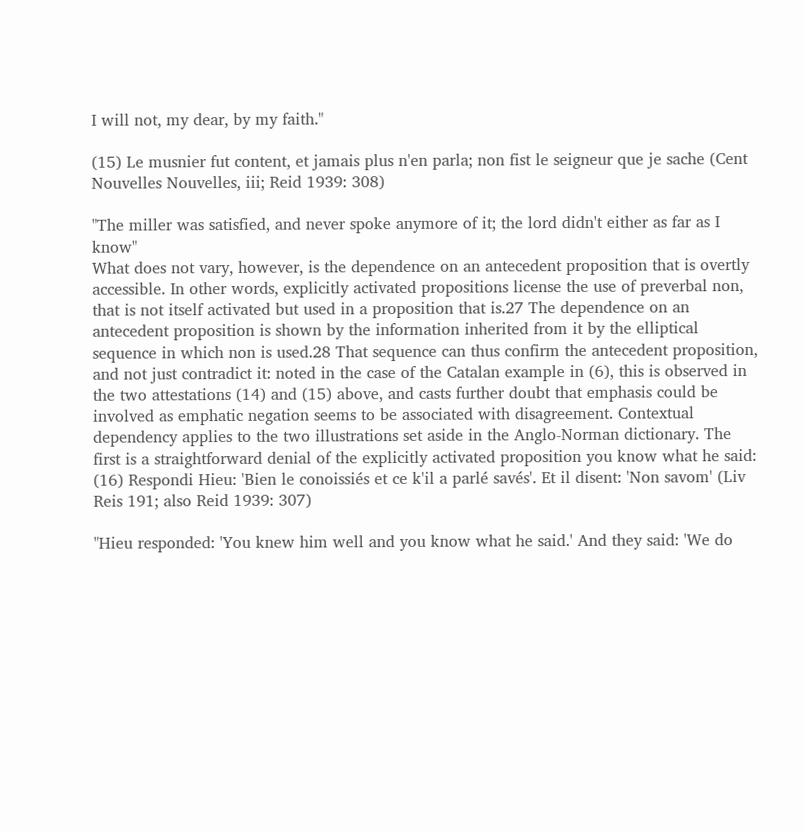I will not, my dear, by my faith."

(15) Le musnier fut content, et jamais plus n'en parla; non fist le seigneur que je sache (Cent Nouvelles Nouvelles, iii; Reid 1939: 308)

"The miller was satisfied, and never spoke anymore of it; the lord didn't either as far as I know"
What does not vary, however, is the dependence on an antecedent proposition that is overtly accessible. In other words, explicitly activated propositions license the use of preverbal non, that is not itself activated but used in a proposition that is.27 The dependence on an antecedent proposition is shown by the information inherited from it by the elliptical sequence in which non is used.28 That sequence can thus confirm the antecedent proposition, and not just contradict it: noted in the case of the Catalan example in (6), this is observed in the two attestations (14) and (15) above, and casts further doubt that emphasis could be involved as emphatic negation seems to be associated with disagreement. Contextual dependency applies to the two illustrations set aside in the Anglo-Norman dictionary. The first is a straightforward denial of the explicitly activated proposition you know what he said:
(16) Respondi Hieu: 'Bien le conoissiés et ce k'il a parlé savés'. Et il disent: 'Non savom' (Liv Reis 191; also Reid 1939: 307)

"Hieu responded: 'You knew him well and you know what he said.' And they said: 'We do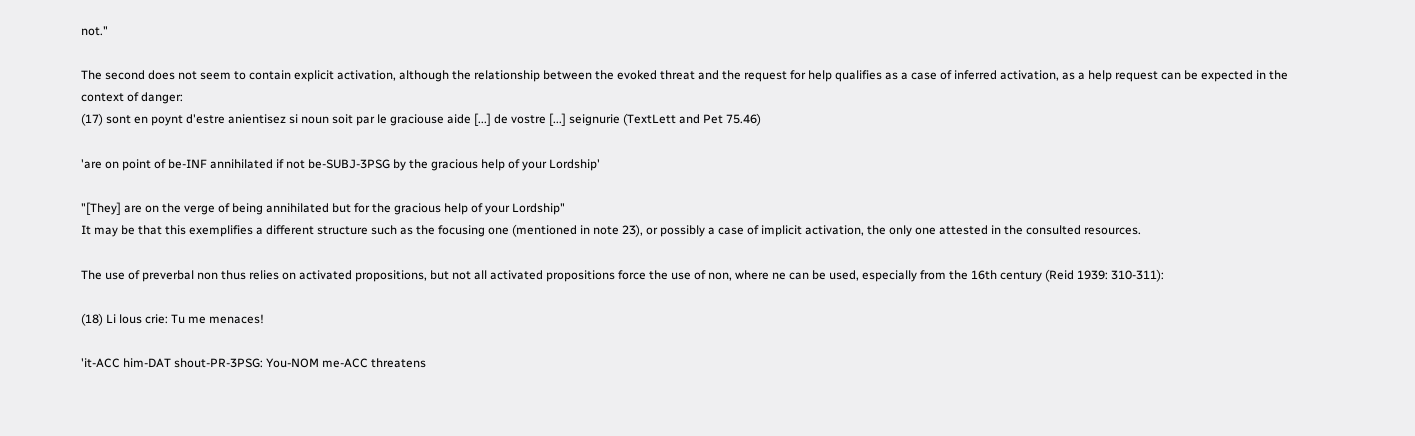not."

The second does not seem to contain explicit activation, although the relationship between the evoked threat and the request for help qualifies as a case of inferred activation, as a help request can be expected in the context of danger:
(17) sont en poynt d'estre anientisez si noun soit par le graciouse aide [...] de vostre [...] seignurie (TextLett and Pet 75.46)

'are on point of be-INF annihilated if not be-SUBJ-3PSG by the gracious help of your Lordship'

"[They] are on the verge of being annihilated but for the gracious help of your Lordship"
It may be that this exemplifies a different structure such as the focusing one (mentioned in note 23), or possibly a case of implicit activation, the only one attested in the consulted resources.

The use of preverbal non thus relies on activated propositions, but not all activated propositions force the use of non, where ne can be used, especially from the 16th century (Reid 1939: 310-311):

(18) Li lous crie: Tu me menaces!

'it-ACC him-DAT shout-PR-3PSG: You-NOM me-ACC threatens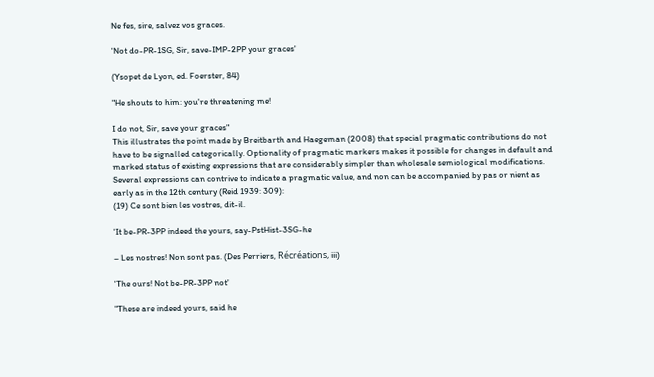Ne fes, sire, salvez vos graces.

'Not do-PR-1SG, Sir, save-IMP-2PP your graces'

(Ysopet de Lyon, ed. Foerster, 84)

"He shouts to him: you're threatening me!

I do not, Sir, save your graces"
This illustrates the point made by Breitbarth and Haegeman (2008) that special pragmatic contributions do not have to be signalled categorically. Optionality of pragmatic markers makes it possible for changes in default and marked status of existing expressions that are considerably simpler than wholesale semiological modifications. Several expressions can contrive to indicate a pragmatic value, and non can be accompanied by pas or nient as early as in the 12th century (Reid 1939: 309):
(19) Ce sont bien les vostres, dit-il.

'It be-PR-3PP indeed the yours, say-PstHist-3SG-he

– Les nostres! Non sont pas. (Des Perriers, Récréations, iii)

'The ours! Not be-PR-3PP not'

"These are indeed yours, said he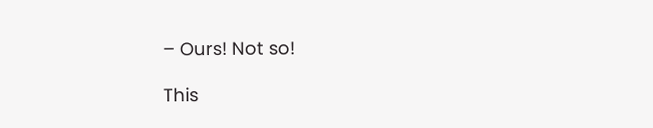– Ours! Not so!

This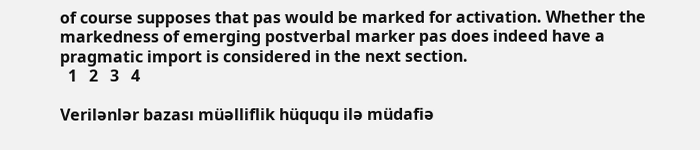of course supposes that pas would be marked for activation. Whether the markedness of emerging postverbal marker pas does indeed have a pragmatic import is considered in the next section.
  1   2   3   4

Verilənlər bazası müəlliflik hüququ ilə müdafiə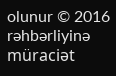olunur © 2016
rəhbərliyinə müraciət